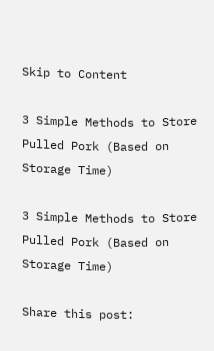Skip to Content

3 Simple Methods to Store Pulled Pork (Based on Storage Time)

3 Simple Methods to Store Pulled Pork (Based on Storage Time)

Share this post: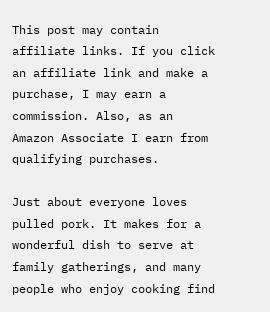This post may contain affiliate links. If you click an affiliate link and make a purchase, I may earn a commission. Also, as an Amazon Associate I earn from qualifying purchases.

Just about everyone loves pulled pork. It makes for a wonderful dish to serve at family gatherings, and many people who enjoy cooking find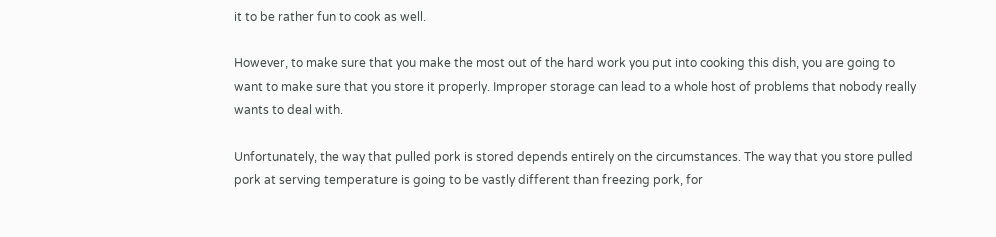it to be rather fun to cook as well.

However, to make sure that you make the most out of the hard work you put into cooking this dish, you are going to want to make sure that you store it properly. Improper storage can lead to a whole host of problems that nobody really wants to deal with.

Unfortunately, the way that pulled pork is stored depends entirely on the circumstances. The way that you store pulled pork at serving temperature is going to be vastly different than freezing pork, for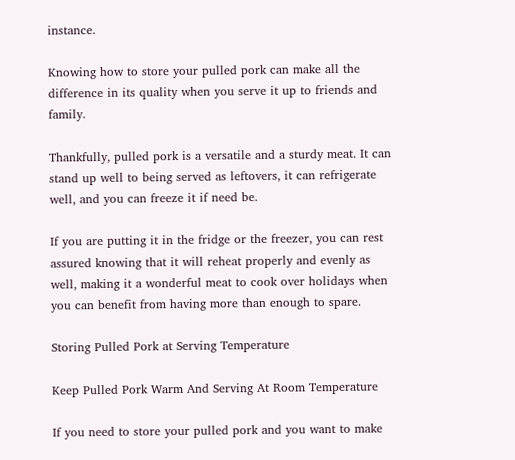instance.

Knowing how to store your pulled pork can make all the difference in its quality when you serve it up to friends and family.

Thankfully, pulled pork is a versatile and a sturdy meat. It can stand up well to being served as leftovers, it can refrigerate well, and you can freeze it if need be.

If you are putting it in the fridge or the freezer, you can rest assured knowing that it will reheat properly and evenly as well, making it a wonderful meat to cook over holidays when you can benefit from having more than enough to spare.

Storing Pulled Pork at Serving Temperature

Keep Pulled Pork Warm And Serving At Room Temperature

If you need to store your pulled pork and you want to make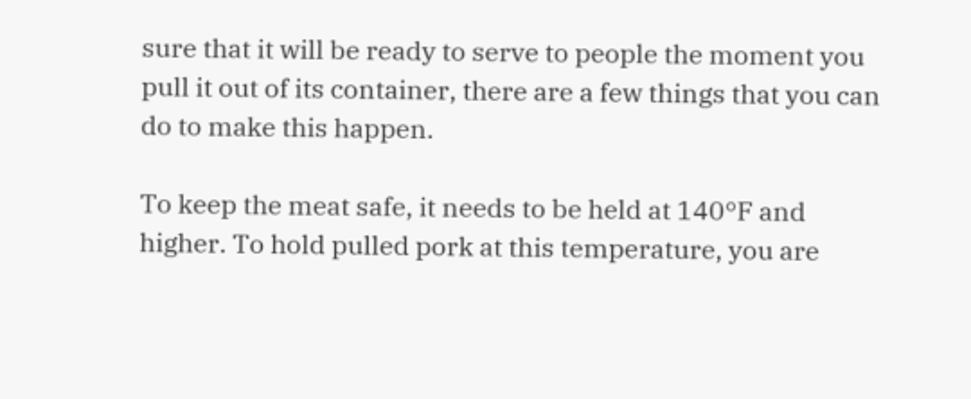sure that it will be ready to serve to people the moment you pull it out of its container, there are a few things that you can do to make this happen.

To keep the meat safe, it needs to be held at 140°F and higher. To hold pulled pork at this temperature, you are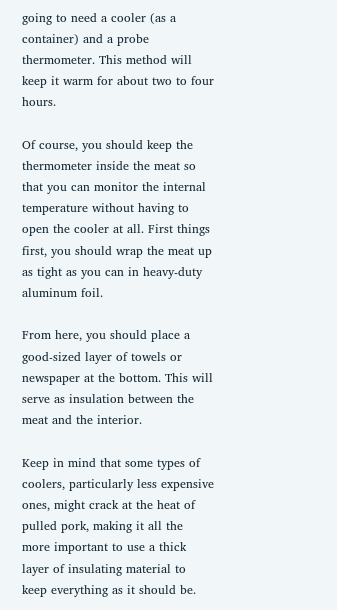going to need a cooler (as a container) and a probe thermometer. This method will keep it warm for about two to four hours.

Of course, you should keep the thermometer inside the meat so that you can monitor the internal temperature without having to open the cooler at all. First things first, you should wrap the meat up as tight as you can in heavy-duty aluminum foil.

From here, you should place a good-sized layer of towels or newspaper at the bottom. This will serve as insulation between the meat and the interior.

Keep in mind that some types of coolers, particularly less expensive ones, might crack at the heat of pulled pork, making it all the more important to use a thick layer of insulating material to keep everything as it should be.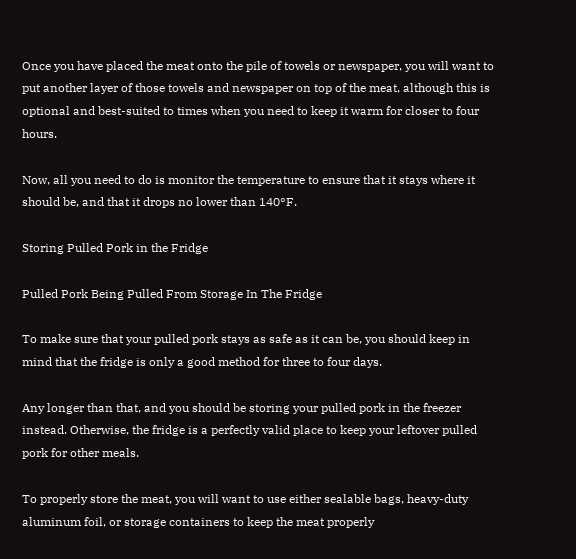Once you have placed the meat onto the pile of towels or newspaper, you will want to put another layer of those towels and newspaper on top of the meat, although this is optional and best-suited to times when you need to keep it warm for closer to four hours.

Now, all you need to do is monitor the temperature to ensure that it stays where it should be, and that it drops no lower than 140°F.

Storing Pulled Pork in the Fridge

Pulled Pork Being Pulled From Storage In The Fridge

To make sure that your pulled pork stays as safe as it can be, you should keep in mind that the fridge is only a good method for three to four days.

Any longer than that, and you should be storing your pulled pork in the freezer instead. Otherwise, the fridge is a perfectly valid place to keep your leftover pulled pork for other meals.

To properly store the meat, you will want to use either sealable bags, heavy-duty aluminum foil, or storage containers to keep the meat properly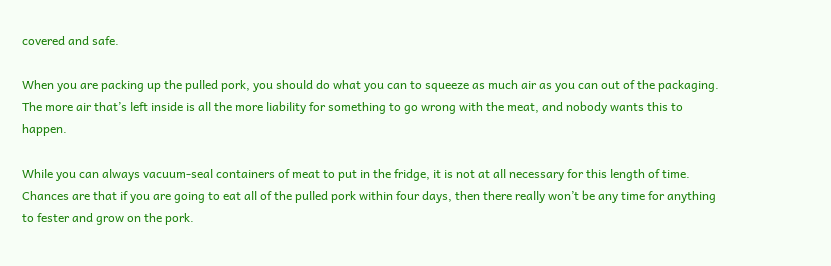covered and safe.

When you are packing up the pulled pork, you should do what you can to squeeze as much air as you can out of the packaging. The more air that’s left inside is all the more liability for something to go wrong with the meat, and nobody wants this to happen.

While you can always vacuum-seal containers of meat to put in the fridge, it is not at all necessary for this length of time. Chances are that if you are going to eat all of the pulled pork within four days, then there really won’t be any time for anything to fester and grow on the pork.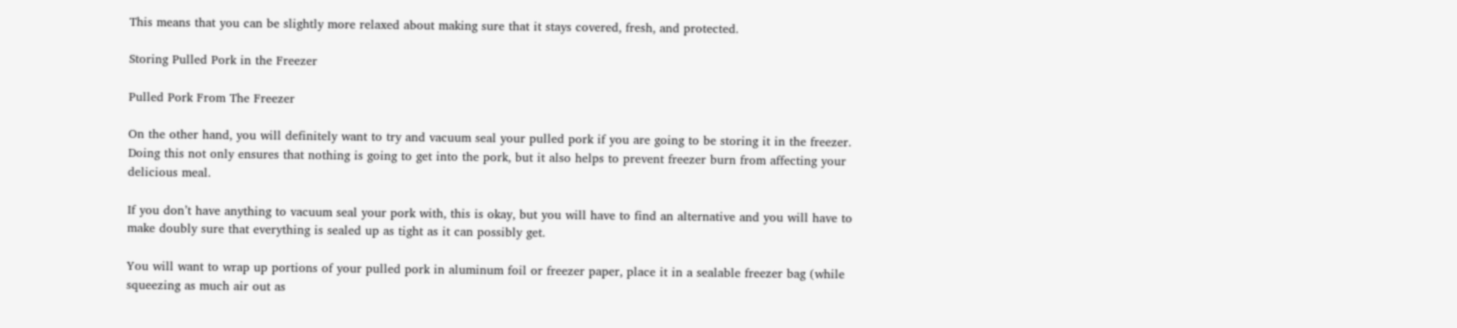This means that you can be slightly more relaxed about making sure that it stays covered, fresh, and protected.

Storing Pulled Pork in the Freezer

Pulled Pork From The Freezer

On the other hand, you will definitely want to try and vacuum seal your pulled pork if you are going to be storing it in the freezer. Doing this not only ensures that nothing is going to get into the pork, but it also helps to prevent freezer burn from affecting your delicious meal.

If you don’t have anything to vacuum seal your pork with, this is okay, but you will have to find an alternative and you will have to make doubly sure that everything is sealed up as tight as it can possibly get.

You will want to wrap up portions of your pulled pork in aluminum foil or freezer paper, place it in a sealable freezer bag (while squeezing as much air out as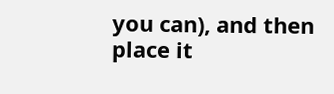you can), and then place it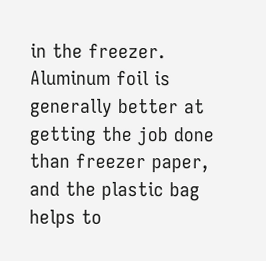in the freezer. Aluminum foil is generally better at getting the job done than freezer paper, and the plastic bag helps to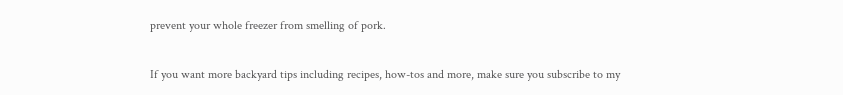prevent your whole freezer from smelling of pork.


If you want more backyard tips including recipes, how-tos and more, make sure you subscribe to my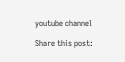youtube channel

Share this post: